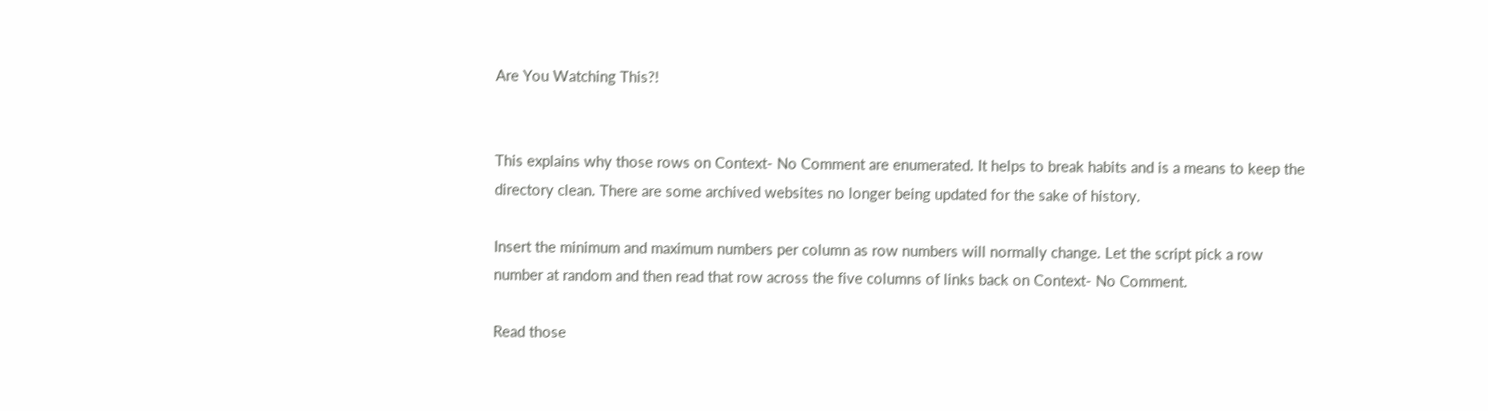Are You Watching This?!


This explains why those rows on Context- No Comment are enumerated. It helps to break habits and is a means to keep the directory clean. There are some archived websites no longer being updated for the sake of history.

Insert the minimum and maximum numbers per column as row numbers will normally change. Let the script pick a row number at random and then read that row across the five columns of links back on Context- No Comment.

Read those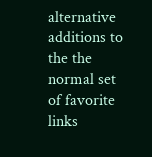alternative additions to the the normal set of favorite links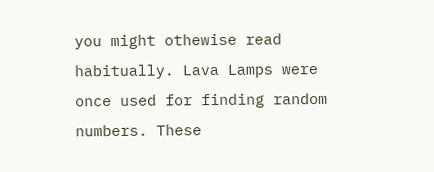you might othewise read habitually. Lava Lamps were once used for finding random numbers. These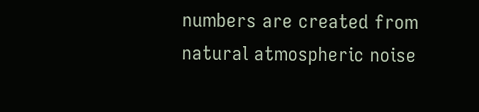numbers are created from natural atmospheric noise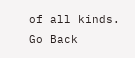of all kinds. Go Back